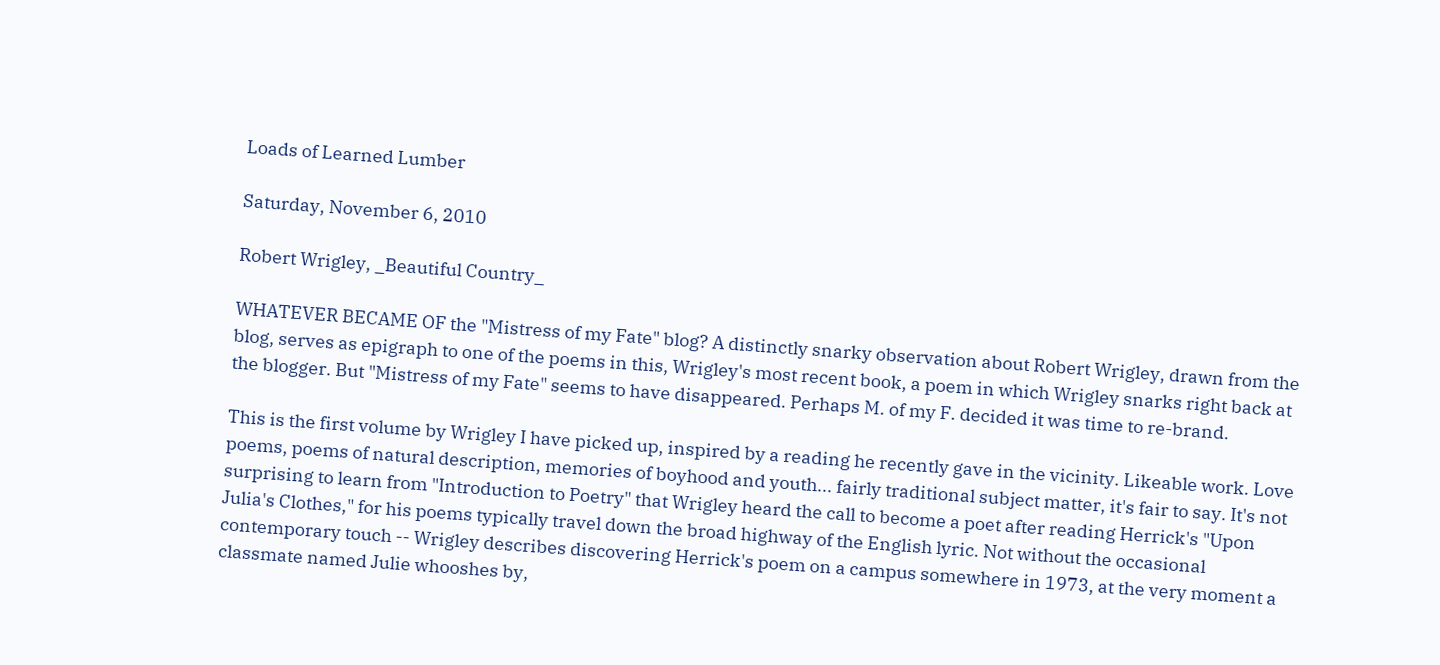Loads of Learned Lumber

Saturday, November 6, 2010

Robert Wrigley, _Beautiful Country_

WHATEVER BECAME OF the "Mistress of my Fate" blog? A distinctly snarky observation about Robert Wrigley, drawn from the blog, serves as epigraph to one of the poems in this, Wrigley's most recent book, a poem in which Wrigley snarks right back at the blogger. But "Mistress of my Fate" seems to have disappeared. Perhaps M. of my F. decided it was time to re-brand.

This is the first volume by Wrigley I have picked up, inspired by a reading he recently gave in the vicinity. Likeable work. Love poems, poems of natural description, memories of boyhood and youth... fairly traditional subject matter, it's fair to say. It's not surprising to learn from "Introduction to Poetry" that Wrigley heard the call to become a poet after reading Herrick's "Upon Julia's Clothes," for his poems typically travel down the broad highway of the English lyric. Not without the occasional contemporary touch -- Wrigley describes discovering Herrick's poem on a campus somewhere in 1973, at the very moment a classmate named Julie whooshes by,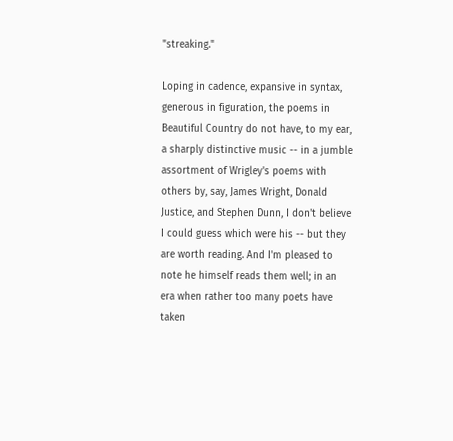"streaking."

Loping in cadence, expansive in syntax, generous in figuration, the poems in Beautiful Country do not have, to my ear, a sharply distinctive music -- in a jumble assortment of Wrigley's poems with others by, say, James Wright, Donald Justice, and Stephen Dunn, I don't believe I could guess which were his -- but they are worth reading. And I'm pleased to note he himself reads them well; in an era when rather too many poets have taken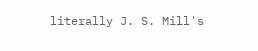literally J. S. Mill's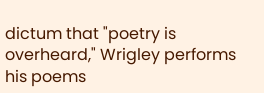dictum that "poetry is overheard," Wrigley performs his poems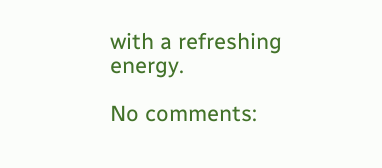with a refreshing energy.

No comments: